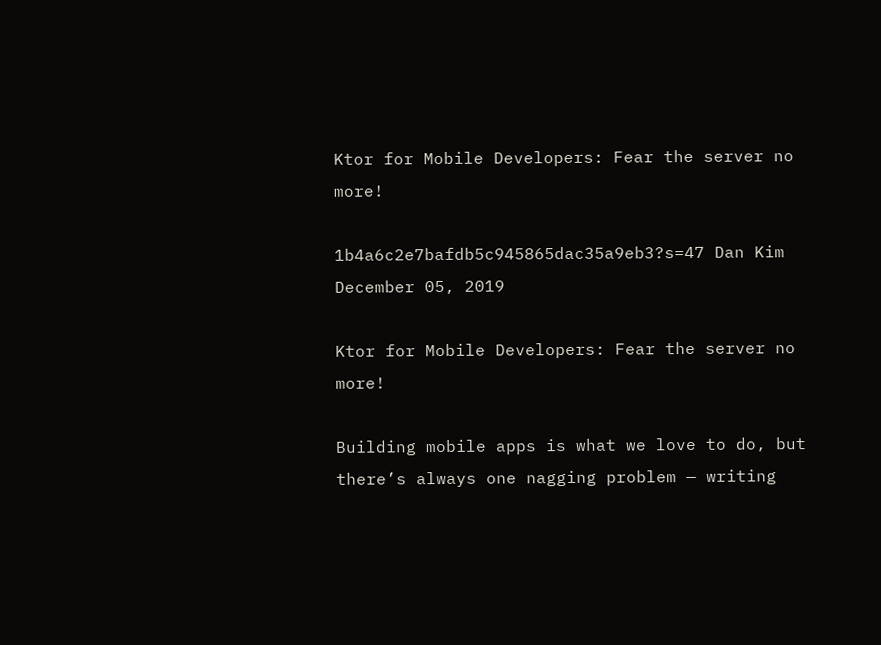Ktor for Mobile Developers: Fear the server no more!

1b4a6c2e7bafdb5c945865dac35a9eb3?s=47 Dan Kim
December 05, 2019

Ktor for Mobile Developers: Fear the server no more!

Building mobile apps is what we love to do, but there’s always one nagging problem — writing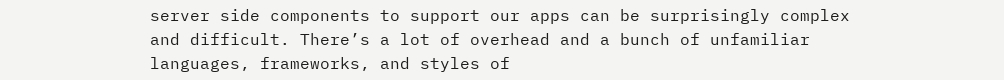server side components to support our apps can be surprisingly complex and difficult. There’s a lot of overhead and a bunch of unfamiliar languages, frameworks, and styles of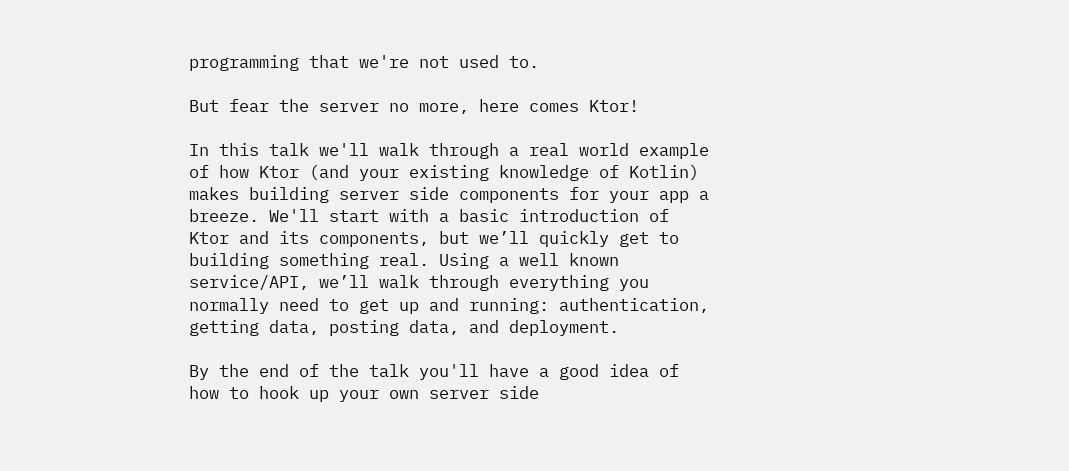programming that we're not used to.

But fear the server no more, here comes Ktor!

In this talk we'll walk through a real world example of how Ktor (and your existing knowledge of Kotlin) makes building server side components for your app a breeze. We'll start with a basic introduction of Ktor and its components, but we’ll quickly get to building something real. Using a well known service/API, we’ll walk through everything you normally need to get up and running: authentication, getting data, posting data, and deployment.

By the end of the talk you'll have a good idea of how to hook up your own server side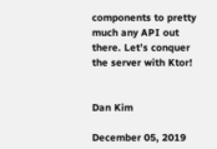components to pretty much any API out there. Let’s conquer the server with Ktor!


Dan Kim

December 05, 2019